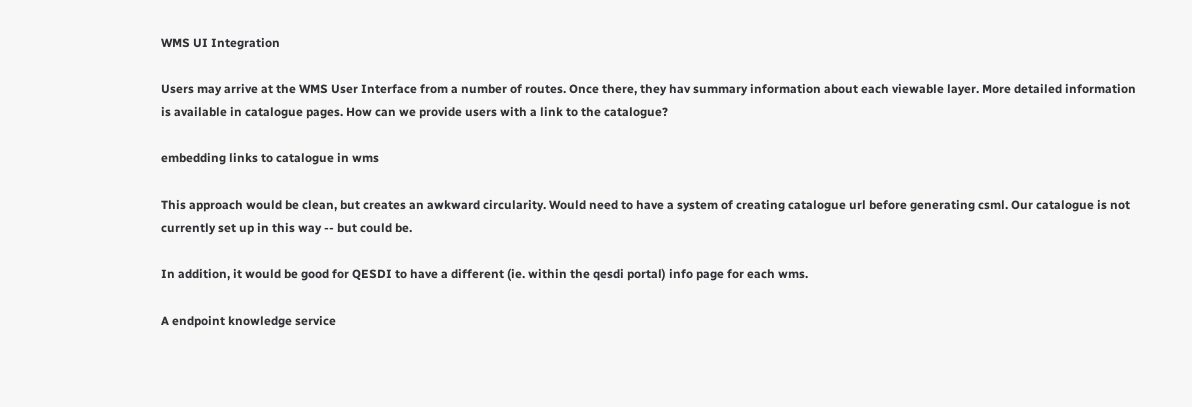WMS UI Integration

Users may arrive at the WMS User Interface from a number of routes. Once there, they hav summary information about each viewable layer. More detailed information is available in catalogue pages. How can we provide users with a link to the catalogue?

embedding links to catalogue in wms

This approach would be clean, but creates an awkward circularity. Would need to have a system of creating catalogue url before generating csml. Our catalogue is not currently set up in this way -- but could be.

In addition, it would be good for QESDI to have a different (ie. within the qesdi portal) info page for each wms.

A endpoint knowledge service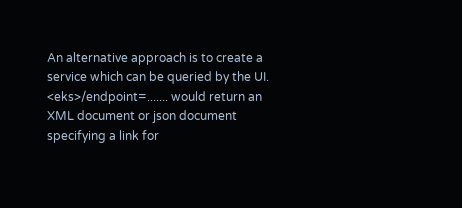An alternative approach is to create a service which can be queried by the UI. <eks>/endpoint=....... would return an XML document or json document specifying a link for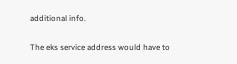additional info.

The eks service address would have to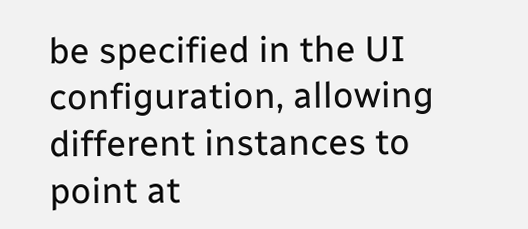be specified in the UI configuration, allowing different instances to point at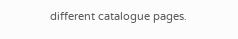different catalogue pages.